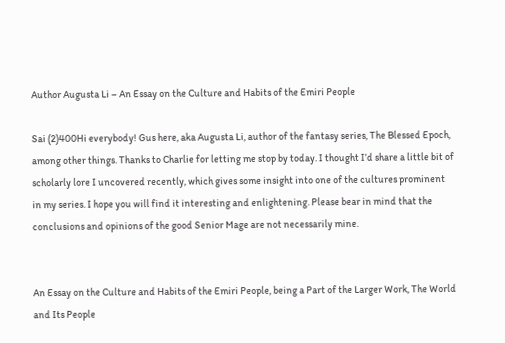Author Augusta Li – An Essay on the Culture and Habits of the Emiri People

Sai (2)400Hi everybody! Gus here, aka Augusta Li, author of the fantasy series, The Blessed Epoch, among other things. Thanks to Charlie for letting me stop by today. I thought I’d share a little bit of scholarly lore I uncovered recently, which gives some insight into one of the cultures prominent in my series. I hope you will find it interesting and enlightening. Please bear in mind that the conclusions and opinions of the good Senior Mage are not necessarily mine.


An Essay on the Culture and Habits of the Emiri People, being a Part of the Larger Work, The World and Its People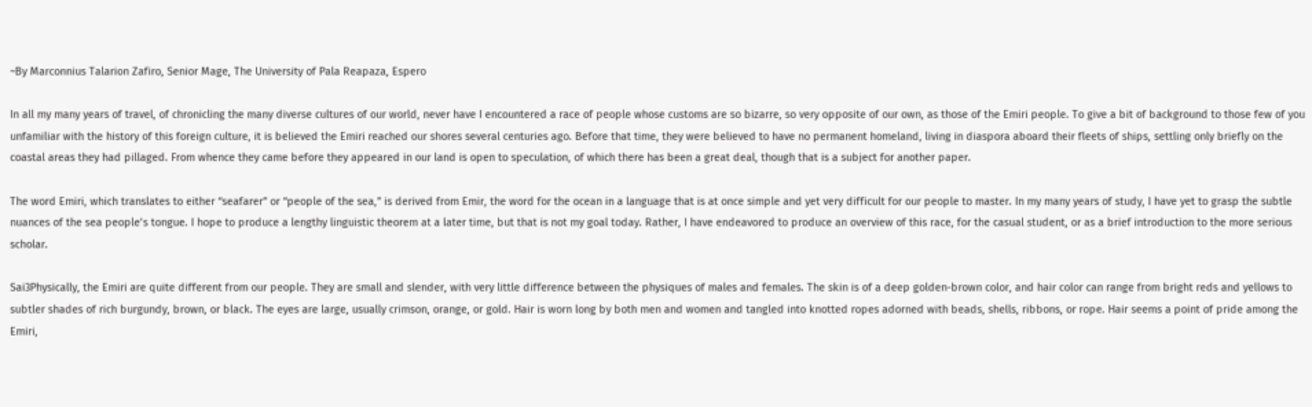~By Marconnius Talarion Zafiro, Senior Mage, The University of Pala Reapaza, Espero

In all my many years of travel, of chronicling the many diverse cultures of our world, never have I encountered a race of people whose customs are so bizarre, so very opposite of our own, as those of the Emiri people. To give a bit of background to those few of you unfamiliar with the history of this foreign culture, it is believed the Emiri reached our shores several centuries ago. Before that time, they were believed to have no permanent homeland, living in diaspora aboard their fleets of ships, settling only briefly on the coastal areas they had pillaged. From whence they came before they appeared in our land is open to speculation, of which there has been a great deal, though that is a subject for another paper.

The word Emiri, which translates to either “seafarer” or “people of the sea,” is derived from Emir, the word for the ocean in a language that is at once simple and yet very difficult for our people to master. In my many years of study, I have yet to grasp the subtle nuances of the sea people’s tongue. I hope to produce a lengthy linguistic theorem at a later time, but that is not my goal today. Rather, I have endeavored to produce an overview of this race, for the casual student, or as a brief introduction to the more serious scholar.

Sai3Physically, the Emiri are quite different from our people. They are small and slender, with very little difference between the physiques of males and females. The skin is of a deep golden-brown color, and hair color can range from bright reds and yellows to subtler shades of rich burgundy, brown, or black. The eyes are large, usually crimson, orange, or gold. Hair is worn long by both men and women and tangled into knotted ropes adorned with beads, shells, ribbons, or rope. Hair seems a point of pride among the Emiri,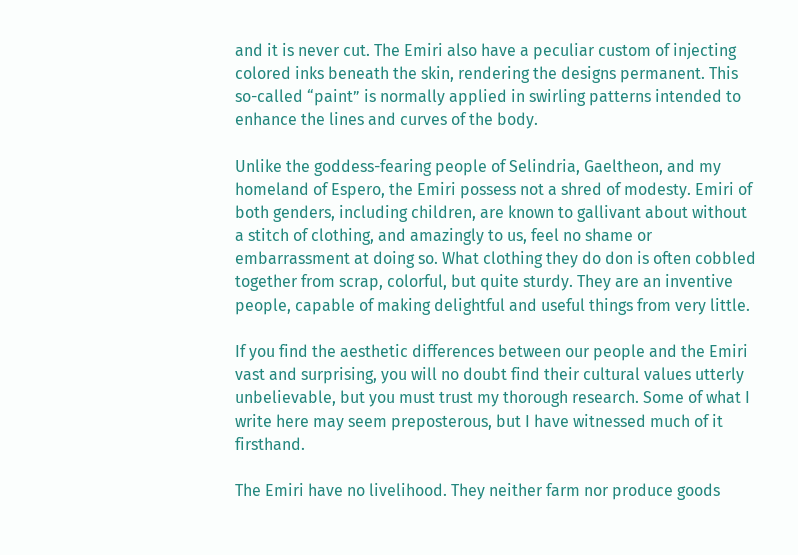and it is never cut. The Emiri also have a peculiar custom of injecting colored inks beneath the skin, rendering the designs permanent. This so-called “paint” is normally applied in swirling patterns intended to enhance the lines and curves of the body.

Unlike the goddess-fearing people of Selindria, Gaeltheon, and my homeland of Espero, the Emiri possess not a shred of modesty. Emiri of both genders, including children, are known to gallivant about without a stitch of clothing, and amazingly to us, feel no shame or embarrassment at doing so. What clothing they do don is often cobbled together from scrap, colorful, but quite sturdy. They are an inventive people, capable of making delightful and useful things from very little.

If you find the aesthetic differences between our people and the Emiri vast and surprising, you will no doubt find their cultural values utterly unbelievable, but you must trust my thorough research. Some of what I write here may seem preposterous, but I have witnessed much of it firsthand.

The Emiri have no livelihood. They neither farm nor produce goods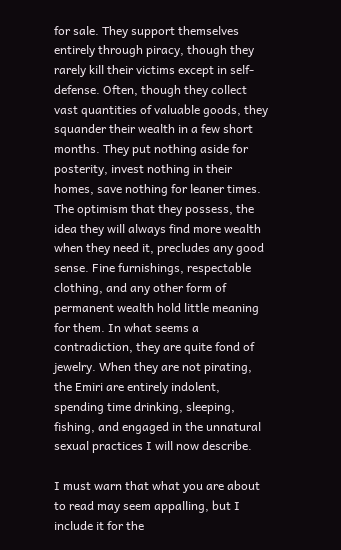for sale. They support themselves entirely through piracy, though they rarely kill their victims except in self-defense. Often, though they collect vast quantities of valuable goods, they squander their wealth in a few short months. They put nothing aside for posterity, invest nothing in their homes, save nothing for leaner times. The optimism that they possess, the idea they will always find more wealth when they need it, precludes any good sense. Fine furnishings, respectable clothing, and any other form of permanent wealth hold little meaning for them. In what seems a contradiction, they are quite fond of jewelry. When they are not pirating, the Emiri are entirely indolent, spending time drinking, sleeping, fishing, and engaged in the unnatural sexual practices I will now describe.

I must warn that what you are about to read may seem appalling, but I include it for the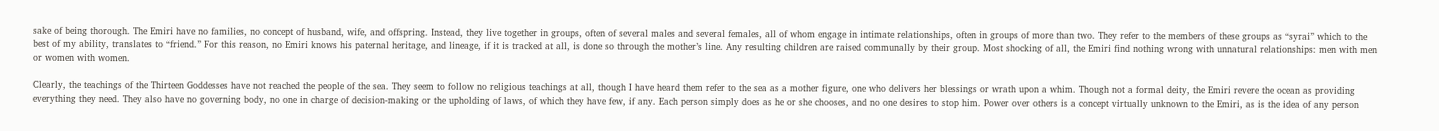sake of being thorough. The Emiri have no families, no concept of husband, wife, and offspring. Instead, they live together in groups, often of several males and several females, all of whom engage in intimate relationships, often in groups of more than two. They refer to the members of these groups as “syrai” which to the best of my ability, translates to “friend.” For this reason, no Emiri knows his paternal heritage, and lineage, if it is tracked at all, is done so through the mother’s line. Any resulting children are raised communally by their group. Most shocking of all, the Emiri find nothing wrong with unnatural relationships: men with men or women with women.

Clearly, the teachings of the Thirteen Goddesses have not reached the people of the sea. They seem to follow no religious teachings at all, though I have heard them refer to the sea as a mother figure, one who delivers her blessings or wrath upon a whim. Though not a formal deity, the Emiri revere the ocean as providing everything they need. They also have no governing body, no one in charge of decision-making or the upholding of laws, of which they have few, if any. Each person simply does as he or she chooses, and no one desires to stop him. Power over others is a concept virtually unknown to the Emiri, as is the idea of any person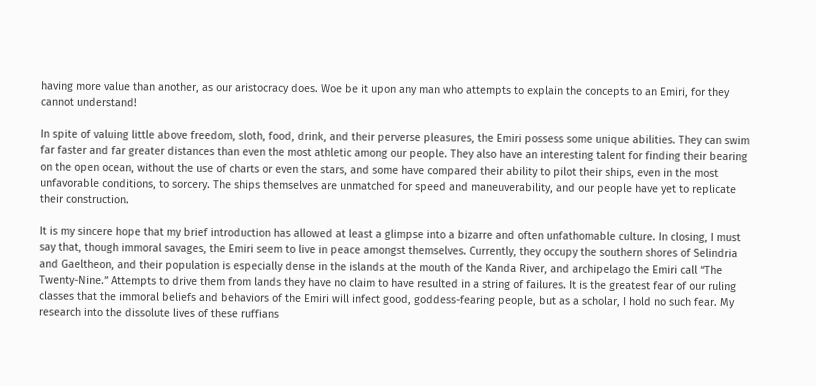having more value than another, as our aristocracy does. Woe be it upon any man who attempts to explain the concepts to an Emiri, for they cannot understand!

In spite of valuing little above freedom, sloth, food, drink, and their perverse pleasures, the Emiri possess some unique abilities. They can swim far faster and far greater distances than even the most athletic among our people. They also have an interesting talent for finding their bearing on the open ocean, without the use of charts or even the stars, and some have compared their ability to pilot their ships, even in the most unfavorable conditions, to sorcery. The ships themselves are unmatched for speed and maneuverability, and our people have yet to replicate their construction.

It is my sincere hope that my brief introduction has allowed at least a glimpse into a bizarre and often unfathomable culture. In closing, I must say that, though immoral savages, the Emiri seem to live in peace amongst themselves. Currently, they occupy the southern shores of Selindria and Gaeltheon, and their population is especially dense in the islands at the mouth of the Kanda River, and archipelago the Emiri call “The Twenty-Nine.” Attempts to drive them from lands they have no claim to have resulted in a string of failures. It is the greatest fear of our ruling classes that the immoral beliefs and behaviors of the Emiri will infect good, goddess-fearing people, but as a scholar, I hold no such fear. My research into the dissolute lives of these ruffians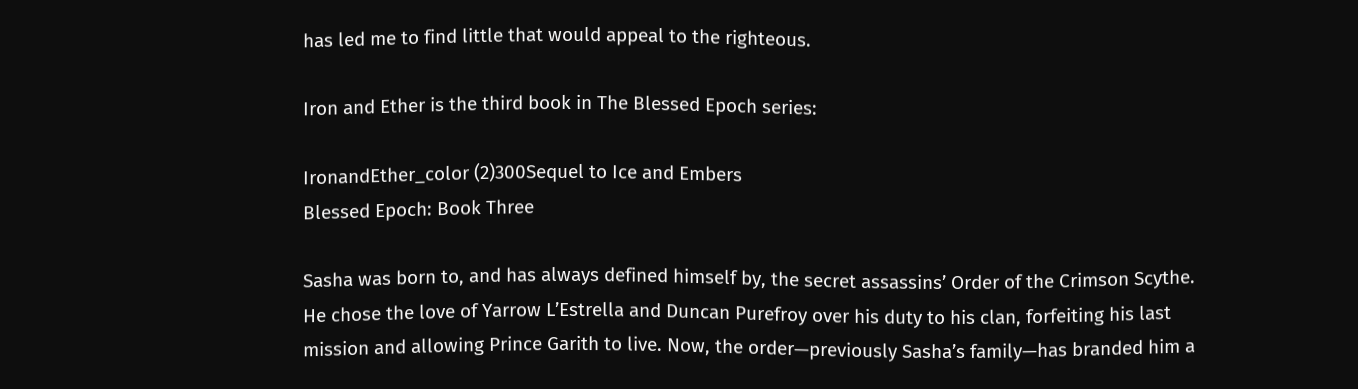has led me to find little that would appeal to the righteous.

Iron and Ether is the third book in The Blessed Epoch series:

IronandEther_color (2)300Sequel to Ice and Embers
Blessed Epoch: Book Three

Sasha was born to, and has always defined himself by, the secret assassins’ Order of the Crimson Scythe. He chose the love of Yarrow L’Estrella and Duncan Purefroy over his duty to his clan, forfeiting his last mission and allowing Prince Garith to live. Now, the order—previously Sasha’s family—has branded him a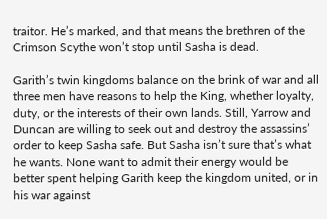traitor. He’s marked, and that means the brethren of the Crimson Scythe won’t stop until Sasha is dead.

Garith’s twin kingdoms balance on the brink of war and all three men have reasons to help the King, whether loyalty, duty, or the interests of their own lands. Still, Yarrow and Duncan are willing to seek out and destroy the assassins’ order to keep Sasha safe. But Sasha isn’t sure that’s what he wants. None want to admit their energy would be better spent helping Garith keep the kingdom united, or in his war against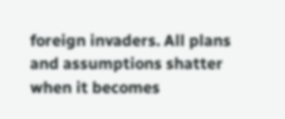foreign invaders. All plans and assumptions shatter when it becomes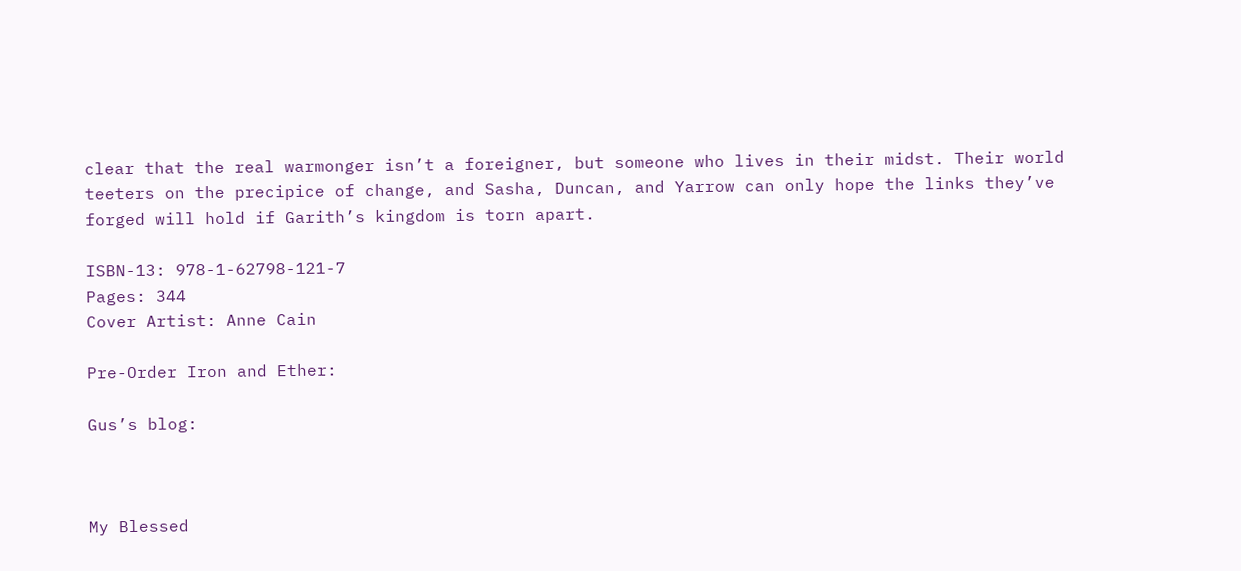clear that the real warmonger isn’t a foreigner, but someone who lives in their midst. Their world teeters on the precipice of change, and Sasha, Duncan, and Yarrow can only hope the links they’ve forged will hold if Garith’s kingdom is torn apart.

ISBN-13: 978-1-62798-121-7
Pages: 344
Cover Artist: Anne Cain

Pre-Order Iron and Ether:

Gus’s blog:



My Blessed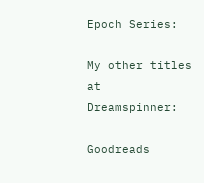Epoch Series:

My other titles at Dreamspinner:

Goodreads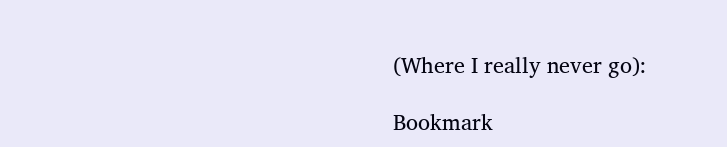(Where I really never go):

Bookmark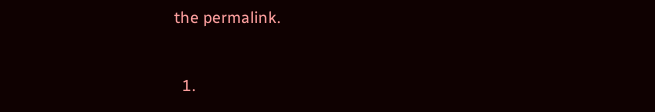the permalink.


  1.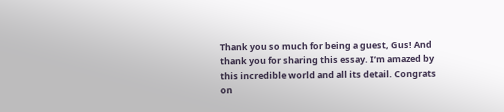Thank you so much for being a guest, Gus! And thank you for sharing this essay. I’m amazed by this incredible world and all its detail. Congrats on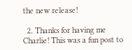the new release!

  2. Thanks for having me Charlie! This was a fun post to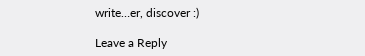write…er, discover :)

Leave a Reply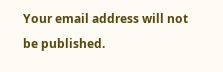Your email address will not be published.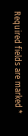Required fields are marked *